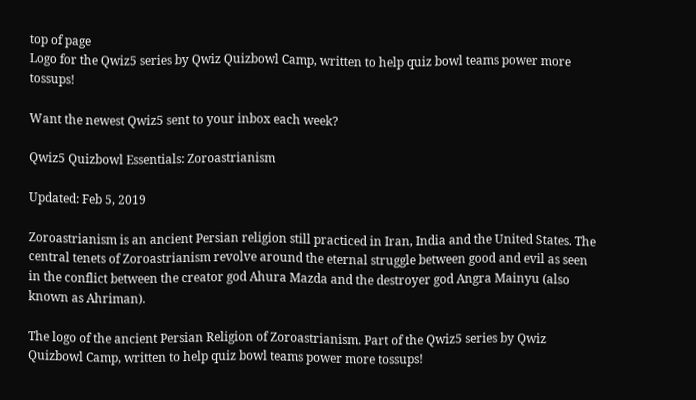top of page
Logo for the Qwiz5 series by Qwiz Quizbowl Camp, written to help quiz bowl teams power more tossups!

Want the newest Qwiz5 sent to your inbox each week?

Qwiz5 Quizbowl Essentials: Zoroastrianism

Updated: Feb 5, 2019

Zoroastrianism is an ancient Persian religion still practiced in Iran, India and the United States. The central tenets of Zoroastrianism revolve around the eternal struggle between good and evil as seen in the conflict between the creator god Ahura Mazda and the destroyer god Angra Mainyu (also known as Ahriman).

The logo of the ancient Persian Religion of Zoroastrianism. Part of the Qwiz5 series by Qwiz Quizbowl Camp, written to help quiz bowl teams power more tossups!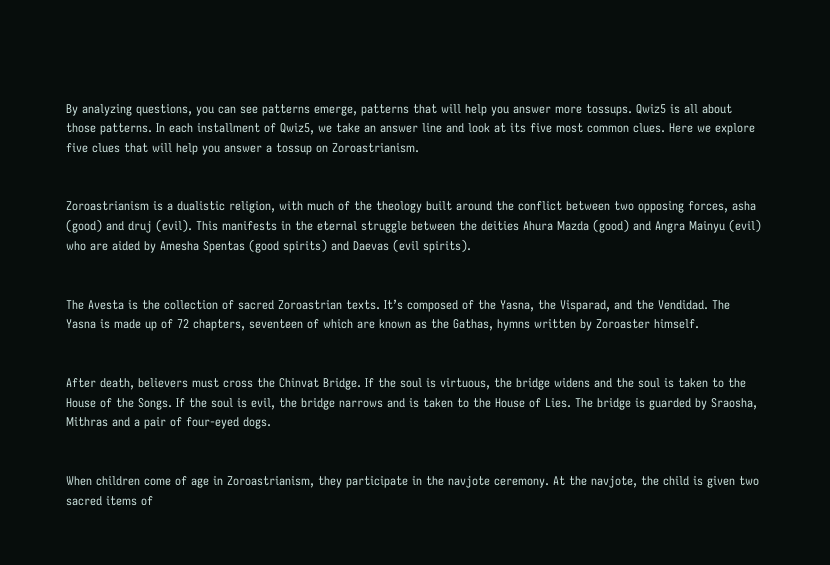By analyzing questions, you can see patterns emerge, patterns that will help you answer more tossups. Qwiz5 is all about those patterns. In each installment of Qwiz5, we take an answer line and look at its five most common clues. Here we explore five clues that will help you answer a tossup on Zoroastrianism.


Zoroastrianism is a dualistic religion, with much of the theology built around the conflict between two opposing forces, asha (good) and druj (evil). This manifests in the eternal struggle between the deities Ahura Mazda (good) and Angra Mainyu (evil) who are aided by Amesha Spentas (good spirits) and Daevas (evil spirits).


The Avesta is the collection of sacred Zoroastrian texts. It’s composed of the Yasna, the Visparad, and the Vendidad. The Yasna is made up of 72 chapters, seventeen of which are known as the Gathas, hymns written by Zoroaster himself.


After death, believers must cross the Chinvat Bridge. If the soul is virtuous, the bridge widens and the soul is taken to the House of the Songs. If the soul is evil, the bridge narrows and is taken to the House of Lies. The bridge is guarded by Sraosha, Mithras and a pair of four-eyed dogs.


When children come of age in Zoroastrianism, they participate in the navjote ceremony. At the navjote, the child is given two sacred items of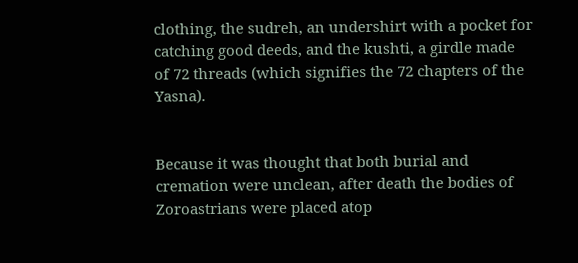clothing, the sudreh, an undershirt with a pocket for catching good deeds, and the kushti, a girdle made of 72 threads (which signifies the 72 chapters of the Yasna).


Because it was thought that both burial and cremation were unclean, after death the bodies of Zoroastrians were placed atop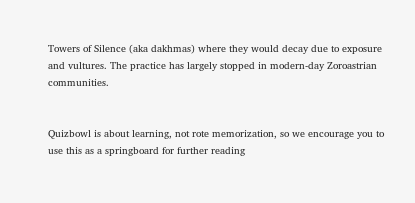Towers of Silence (aka dakhmas) where they would decay due to exposure and vultures. The practice has largely stopped in modern-day Zoroastrian communities.


Quizbowl is about learning, not rote memorization, so we encourage you to use this as a springboard for further reading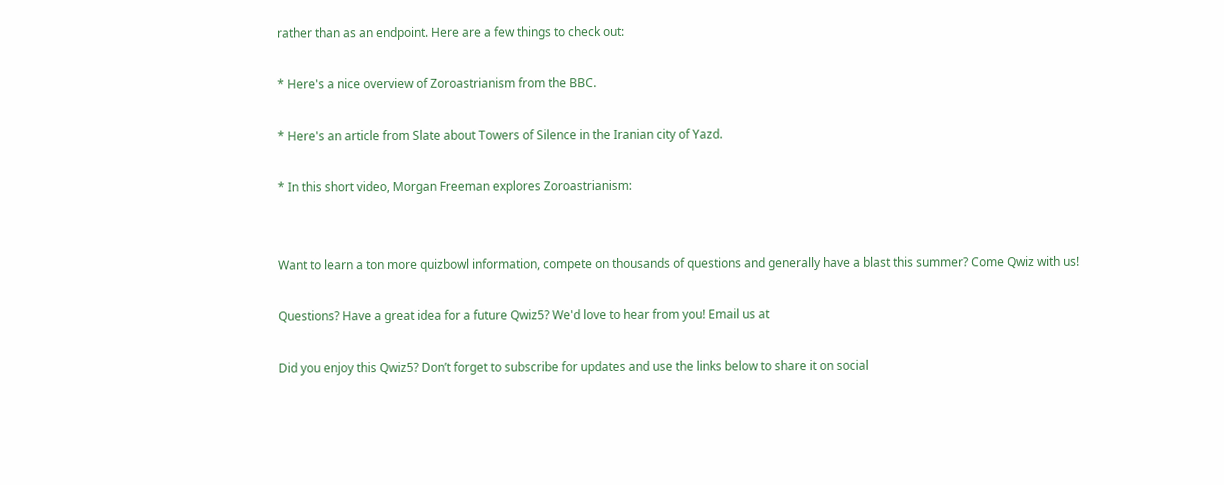rather than as an endpoint. Here are a few things to check out:

* Here's a nice overview of Zoroastrianism from the BBC.

* Here's an article from Slate about Towers of Silence in the Iranian city of Yazd.

* In this short video, Morgan Freeman explores Zoroastrianism:


Want to learn a ton more quizbowl information, compete on thousands of questions and generally have a blast this summer? Come Qwiz with us!

Questions? Have a great idea for a future Qwiz5? We'd love to hear from you! Email us at

Did you enjoy this Qwiz5? Don’t forget to subscribe for updates and use the links below to share it on social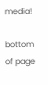media!

bottom of page